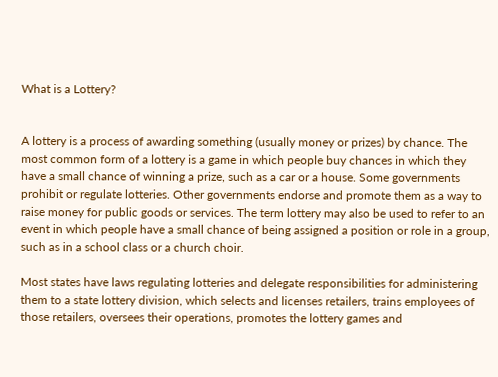What is a Lottery?


A lottery is a process of awarding something (usually money or prizes) by chance. The most common form of a lottery is a game in which people buy chances in which they have a small chance of winning a prize, such as a car or a house. Some governments prohibit or regulate lotteries. Other governments endorse and promote them as a way to raise money for public goods or services. The term lottery may also be used to refer to an event in which people have a small chance of being assigned a position or role in a group, such as in a school class or a church choir.

Most states have laws regulating lotteries and delegate responsibilities for administering them to a state lottery division, which selects and licenses retailers, trains employees of those retailers, oversees their operations, promotes the lottery games and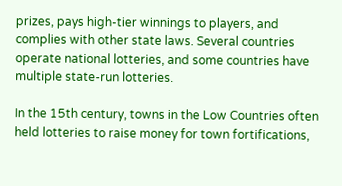prizes, pays high-tier winnings to players, and complies with other state laws. Several countries operate national lotteries, and some countries have multiple state-run lotteries.

In the 15th century, towns in the Low Countries often held lotteries to raise money for town fortifications,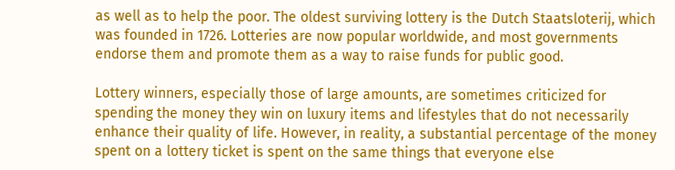as well as to help the poor. The oldest surviving lottery is the Dutch Staatsloterij, which was founded in 1726. Lotteries are now popular worldwide, and most governments endorse them and promote them as a way to raise funds for public good.

Lottery winners, especially those of large amounts, are sometimes criticized for spending the money they win on luxury items and lifestyles that do not necessarily enhance their quality of life. However, in reality, a substantial percentage of the money spent on a lottery ticket is spent on the same things that everyone else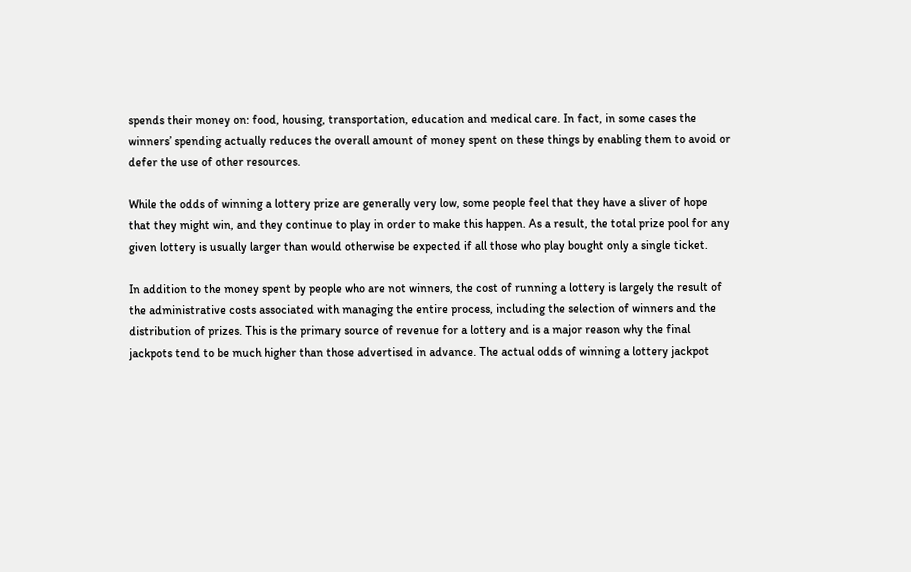spends their money on: food, housing, transportation, education and medical care. In fact, in some cases the winners’ spending actually reduces the overall amount of money spent on these things by enabling them to avoid or defer the use of other resources.

While the odds of winning a lottery prize are generally very low, some people feel that they have a sliver of hope that they might win, and they continue to play in order to make this happen. As a result, the total prize pool for any given lottery is usually larger than would otherwise be expected if all those who play bought only a single ticket.

In addition to the money spent by people who are not winners, the cost of running a lottery is largely the result of the administrative costs associated with managing the entire process, including the selection of winners and the distribution of prizes. This is the primary source of revenue for a lottery and is a major reason why the final jackpots tend to be much higher than those advertised in advance. The actual odds of winning a lottery jackpot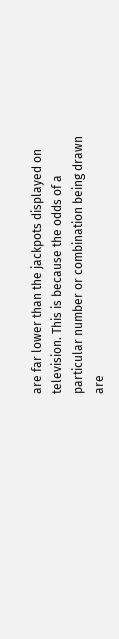are far lower than the jackpots displayed on television. This is because the odds of a particular number or combination being drawn are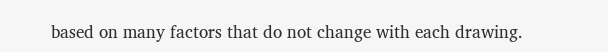based on many factors that do not change with each drawing.